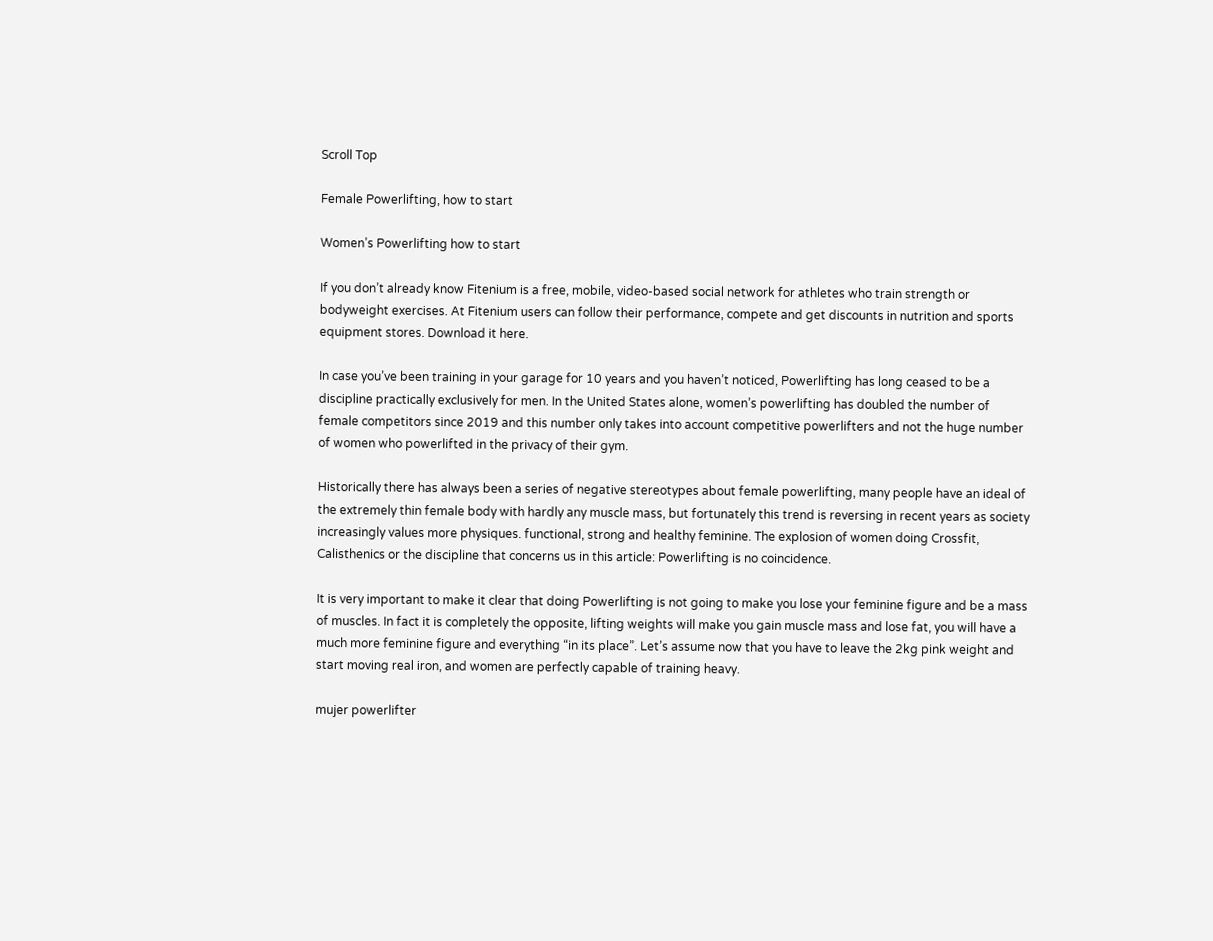Scroll Top

Female Powerlifting, how to start

Women’s Powerlifting how to start

If you don’t already know Fitenium is a free, mobile, video-based social network for athletes who train strength or bodyweight exercises. At Fitenium users can follow their performance, compete and get discounts in nutrition and sports equipment stores. Download it here.

In case you’ve been training in your garage for 10 years and you haven’t noticed, Powerlifting has long ceased to be a discipline practically exclusively for men. In the United States alone, women’s powerlifting has doubled the number of female competitors since 2019 and this number only takes into account competitive powerlifters and not the huge number of women who powerlifted in the privacy of their gym.

Historically there has always been a series of negative stereotypes about female powerlifting, many people have an ideal of the extremely thin female body with hardly any muscle mass, but fortunately this trend is reversing in recent years as society increasingly values more physiques. functional, strong and healthy feminine. The explosion of women doing Crossfit, Calisthenics or the discipline that concerns us in this article: Powerlifting is no coincidence.

It is very important to make it clear that doing Powerlifting is not going to make you lose your feminine figure and be a mass of muscles. In fact it is completely the opposite, lifting weights will make you gain muscle mass and lose fat, you will have a much more feminine figure and everything “in its place”. Let’s assume now that you have to leave the 2kg pink weight and start moving real iron, and women are perfectly capable of training heavy.

mujer powerlifter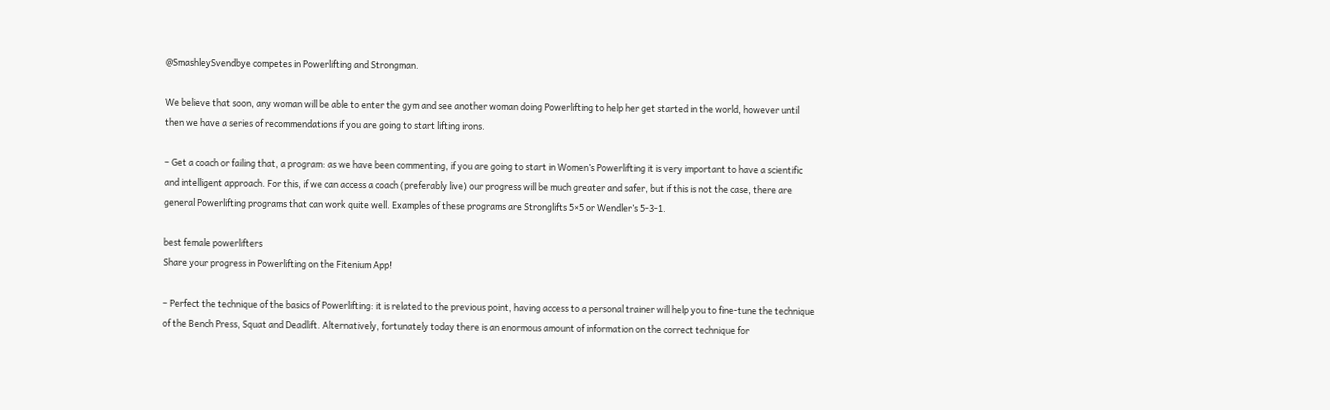@SmashleySvendbye competes in Powerlifting and Strongman.

We believe that soon, any woman will be able to enter the gym and see another woman doing Powerlifting to help her get started in the world, however until then we have a series of recommendations if you are going to start lifting irons.

– Get a coach or failing that, a program: as we have been commenting, if you are going to start in Women’s Powerlifting it is very important to have a scientific and intelligent approach. For this, if we can access a coach (preferably live) our progress will be much greater and safer, but if this is not the case, there are general Powerlifting programs that can work quite well. Examples of these programs are Stronglifts 5×5 or Wendler’s 5-3-1.

best female powerlifters
Share your progress in Powerlifting on the Fitenium App!

– Perfect the technique of the basics of Powerlifting: it is related to the previous point, having access to a personal trainer will help you to fine-tune the technique of the Bench Press, Squat and Deadlift. Alternatively, fortunately today there is an enormous amount of information on the correct technique for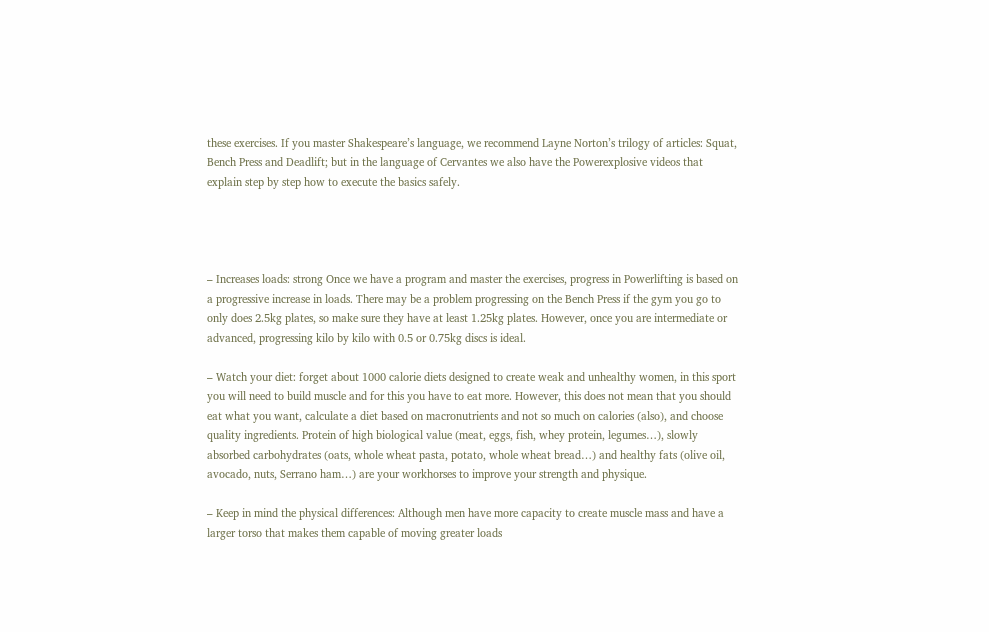these exercises. If you master Shakespeare’s language, we recommend Layne Norton’s trilogy of articles: Squat, Bench Press and Deadlift; but in the language of Cervantes we also have the Powerexplosive videos that explain step by step how to execute the basics safely.




– Increases loads: strong Once we have a program and master the exercises, progress in Powerlifting is based on a progressive increase in loads. There may be a problem progressing on the Bench Press if the gym you go to only does 2.5kg plates, so make sure they have at least 1.25kg plates. However, once you are intermediate or advanced, progressing kilo by kilo with 0.5 or 0.75kg discs is ideal.

– Watch your diet: forget about 1000 calorie diets designed to create weak and unhealthy women, in this sport you will need to build muscle and for this you have to eat more. However, this does not mean that you should eat what you want, calculate a diet based on macronutrients and not so much on calories (also), and choose quality ingredients. Protein of high biological value (meat, eggs, fish, whey protein, legumes…), slowly absorbed carbohydrates (oats, whole wheat pasta, potato, whole wheat bread…) and healthy fats (olive oil, avocado, nuts, Serrano ham…) are your workhorses to improve your strength and physique.

– Keep in mind the physical differences: Although men have more capacity to create muscle mass and have a larger torso that makes them capable of moving greater loads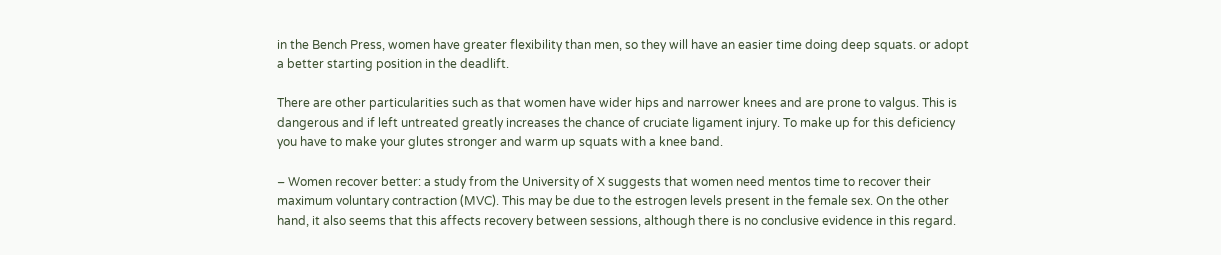in the Bench Press, women have greater flexibility than men, so they will have an easier time doing deep squats. or adopt a better starting position in the deadlift.

There are other particularities such as that women have wider hips and narrower knees and are prone to valgus. This is dangerous and if left untreated greatly increases the chance of cruciate ligament injury. To make up for this deficiency you have to make your glutes stronger and warm up squats with a knee band.

– Women recover better: a study from the University of X suggests that women need mentos time to recover their maximum voluntary contraction (MVC). This may be due to the estrogen levels present in the female sex. On the other hand, it also seems that this affects recovery between sessions, although there is no conclusive evidence in this regard.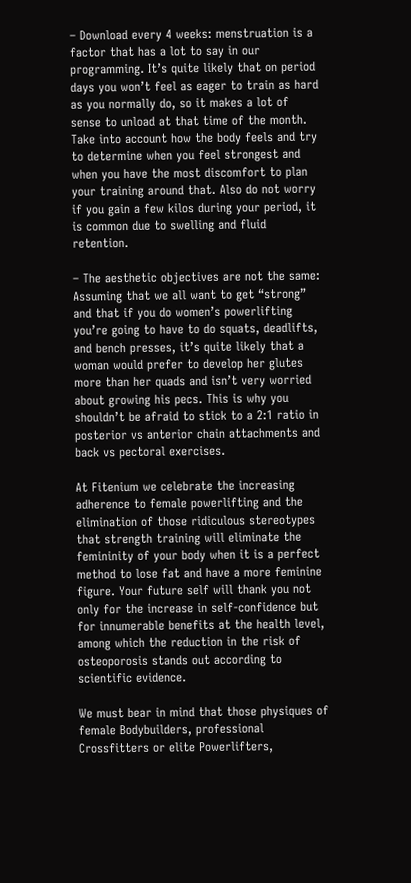– Download every 4 weeks: menstruation is a factor that has a lot to say in our programming. It’s quite likely that on period days you won’t feel as eager to train as hard as you normally do, so it makes a lot of sense to unload at that time of the month. Take into account how the body feels and try to determine when you feel strongest and when you have the most discomfort to plan your training around that. Also do not worry if you gain a few kilos during your period, it is common due to swelling and fluid retention.

– The aesthetic objectives are not the same: Assuming that we all want to get “strong” and that if you do women’s powerlifting you’re going to have to do squats, deadlifts, and bench presses, it’s quite likely that a woman would prefer to develop her glutes more than her quads and isn’t very worried about growing his pecs. This is why you shouldn’t be afraid to stick to a 2:1 ratio in posterior vs anterior chain attachments and back vs pectoral exercises.

At Fitenium we celebrate the increasing adherence to female powerlifting and the elimination of those ridiculous stereotypes that strength training will eliminate the femininity of your body when it is a perfect method to lose fat and have a more feminine figure. Your future self will thank you not only for the increase in self-confidence but for innumerable benefits at the health level, among which the reduction in the risk of osteoporosis stands out according to scientific evidence.

We must bear in mind that those physiques of female Bodybuilders, professional Crossfitters or elite Powerlifters,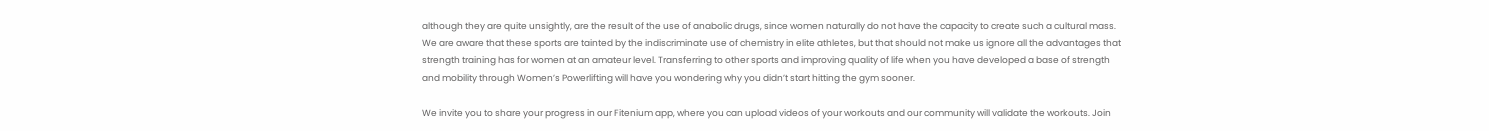although they are quite unsightly, are the result of the use of anabolic drugs, since women naturally do not have the capacity to create such a cultural mass. We are aware that these sports are tainted by the indiscriminate use of chemistry in elite athletes, but that should not make us ignore all the advantages that strength training has for women at an amateur level. Transferring to other sports and improving quality of life when you have developed a base of strength and mobility through Women’s Powerlifting will have you wondering why you didn’t start hitting the gym sooner.

We invite you to share your progress in our Fitenium app, where you can upload videos of your workouts and our community will validate the workouts. Join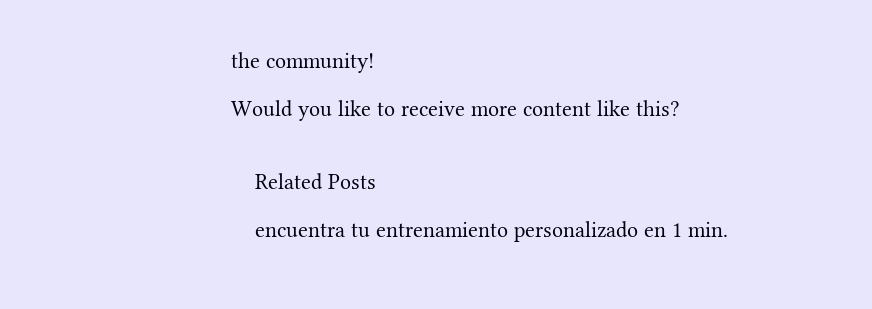the community!

Would you like to receive more content like this?


    Related Posts

    encuentra tu entrenamiento personalizado en 1 min.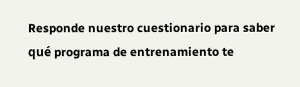Responde nuestro cuestionario para saber qué programa de entrenamiento te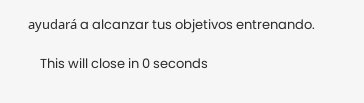ayudará a alcanzar tus objetivos entrenando.

    This will close in 0 seconds